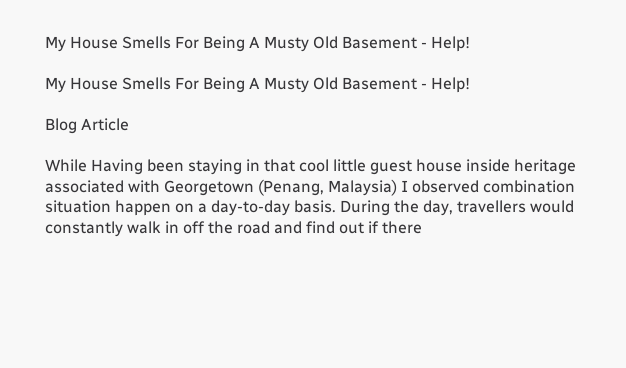My House Smells For Being A Musty Old Basement - Help!

My House Smells For Being A Musty Old Basement - Help!

Blog Article

While Having been staying in that cool little guest house inside heritage associated with Georgetown (Penang, Malaysia) I observed combination situation happen on a day-to-day basis. During the day, travellers would constantly walk in off the road and find out if there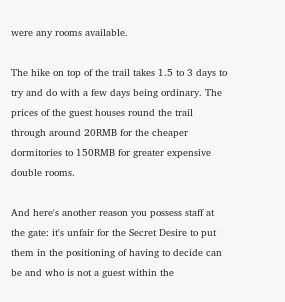were any rooms available.

The hike on top of the trail takes 1.5 to 3 days to try and do with a few days being ordinary. The prices of the guest houses round the trail through around 20RMB for the cheaper dormitories to 150RMB for greater expensive double rooms.

And here's another reason you possess staff at the gate: it's unfair for the Secret Desire to put them in the positioning of having to decide can be and who is not a guest within the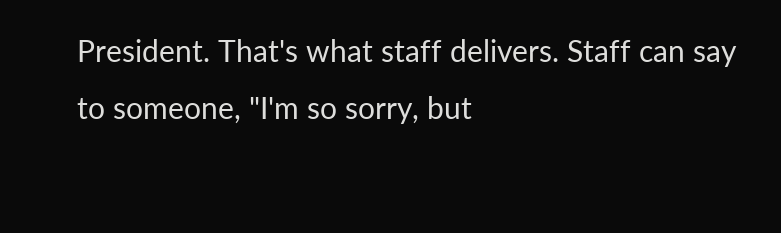President. That's what staff delivers. Staff can say to someone, "I'm so sorry, but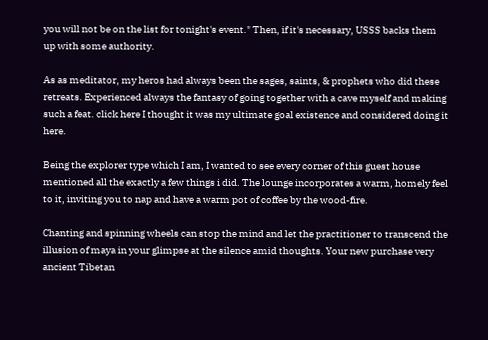you will not be on the list for tonight's event." Then, if it's necessary, USSS backs them up with some authority.

As as meditator, my heros had always been the sages, saints, & prophets who did these retreats. Experienced always the fantasy of going together with a cave myself and making such a feat. click here I thought it was my ultimate goal existence and considered doing it here.

Being the explorer type which I am, I wanted to see every corner of this guest house mentioned all the exactly a few things i did. The lounge incorporates a warm, homely feel to it, inviting you to nap and have a warm pot of coffee by the wood-fire.

Chanting and spinning wheels can stop the mind and let the practitioner to transcend the illusion of maya in your glimpse at the silence amid thoughts. Your new purchase very ancient Tibetan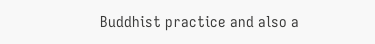Buddhist practice and also a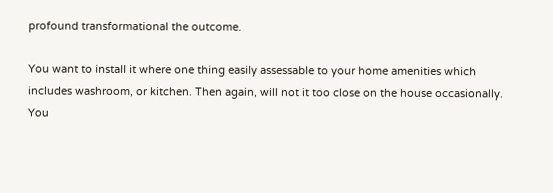profound transformational the outcome.

You want to install it where one thing easily assessable to your home amenities which includes washroom, or kitchen. Then again, will not it too close on the house occasionally. You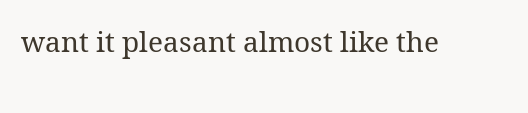want it pleasant almost like the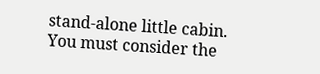stand-alone little cabin. You must consider the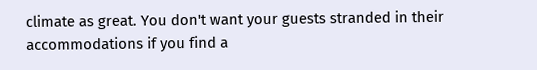climate as great. You don't want your guests stranded in their accommodations if you find a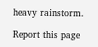heavy rainstorm.

Report this page